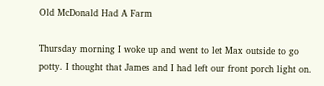Old McDonald Had A Farm

Thursday morning I woke up and went to let Max outside to go potty. I thought that James and I had left our front porch light on.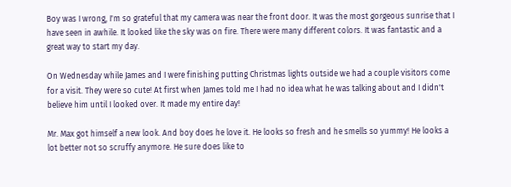Boy was I wrong, I'm so grateful that my camera was near the front door. It was the most gorgeous sunrise that I have seen in awhile. It looked like the sky was on fire. There were many different colors. It was fantastic and a great way to start my day.

On Wednesday while James and I were finishing putting Christmas lights outside we had a couple visitors come for a visit. They were so cute! At first when James told me I had no idea what he was talking about and I didn't believe him until I looked over. It made my entire day!

Mr. Max got himself a new look. And boy does he love it. He looks so fresh and he smells so yummy! He looks a lot better not so scruffy anymore. He sure does like to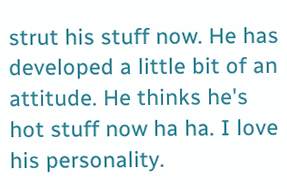strut his stuff now. He has developed a little bit of an attitude. He thinks he's hot stuff now ha ha. I love his personality.